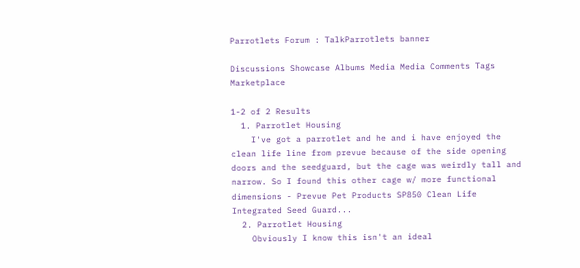Parrotlets Forum : TalkParrotlets banner

Discussions Showcase Albums Media Media Comments Tags Marketplace

1-2 of 2 Results
  1. Parrotlet Housing
    I've got a parrotlet and he and i have enjoyed the clean life line from prevue because of the side opening doors and the seedguard, but the cage was weirdly tall and narrow. So I found this other cage w/ more functional dimensions - Prevue Pet Products SP850 Clean Life Integrated Seed Guard...
  2. Parrotlet Housing
    Obviously I know this isn't an ideal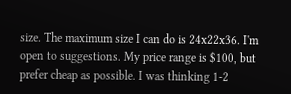size. The maximum size I can do is 24x22x36. I'm open to suggestions. My price range is $100, but prefer cheap as possible. I was thinking 1-2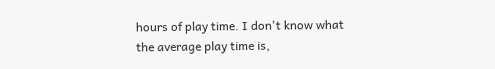hours of play time. I don't know what the average play time is,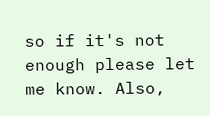so if it's not enough please let me know. Also,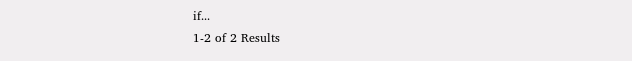if...
1-2 of 2 Results